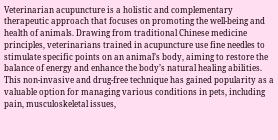Veterinarian acupuncture is a holistic and complementary therapeutic approach that focuses on promoting the well-being and health of animals. Drawing from traditional Chinese medicine principles, veterinarians trained in acupuncture use fine needles to stimulate specific points on an animal’s body, aiming to restore the balance of energy and enhance the body’s natural healing abilities. This non-invasive and drug-free technique has gained popularity as a valuable option for managing various conditions in pets, including pain, musculoskeletal issues,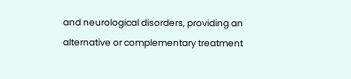and neurological disorders, providing an alternative or complementary treatment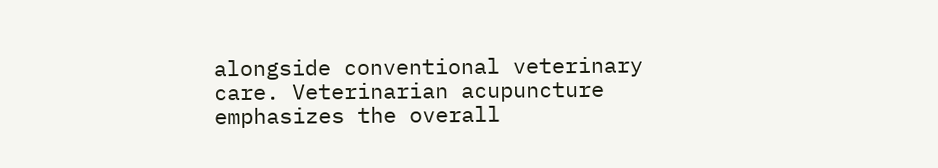alongside conventional veterinary care. Veterinarian acupuncture emphasizes the overall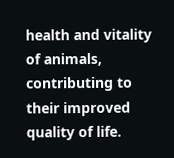health and vitality of animals, contributing to their improved quality of life.